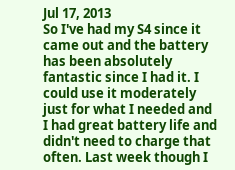Jul 17, 2013
So I've had my S4 since it came out and the battery has been absolutely fantastic since I had it. I could use it moderately just for what I needed and I had great battery life and didn't need to charge that often. Last week though I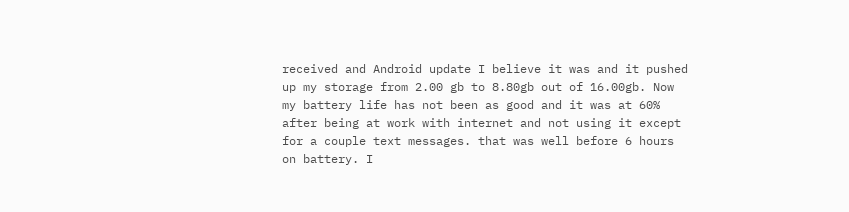received and Android update I believe it was and it pushed up my storage from 2.00 gb to 8.80gb out of 16.00gb. Now my battery life has not been as good and it was at 60% after being at work with internet and not using it except for a couple text messages. that was well before 6 hours on battery. I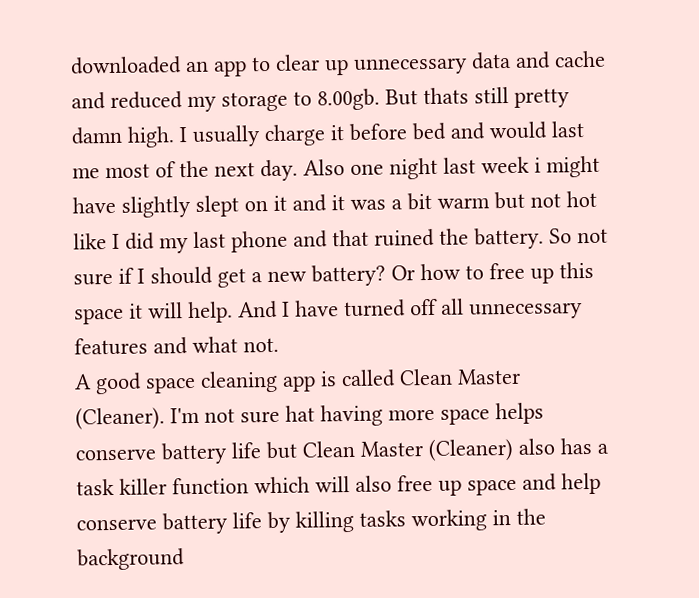downloaded an app to clear up unnecessary data and cache and reduced my storage to 8.00gb. But thats still pretty damn high. I usually charge it before bed and would last me most of the next day. Also one night last week i might have slightly slept on it and it was a bit warm but not hot like I did my last phone and that ruined the battery. So not sure if I should get a new battery? Or how to free up this space it will help. And I have turned off all unnecessary features and what not.
A good space cleaning app is called Clean Master (Cleaner). I'm not sure hat having more space helps conserve battery life but Clean Master (Cleaner) also has a task killer function which will also free up space and help conserve battery life by killing tasks working in the background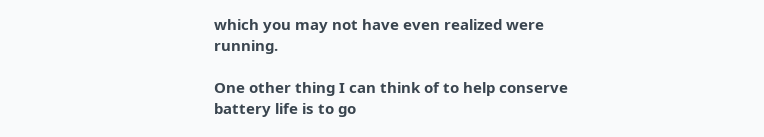which you may not have even realized were running.

One other thing I can think of to help conserve battery life is to go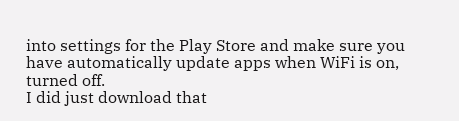into settings for the Play Store and make sure you have automatically update apps when WiFi is on, turned off.
I did just download that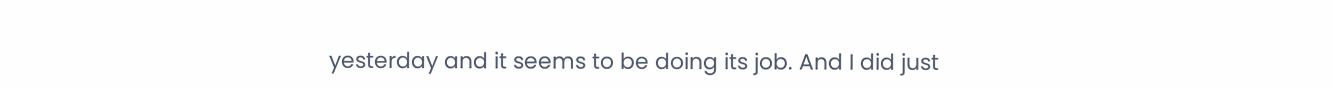yesterday and it seems to be doing its job. And I did just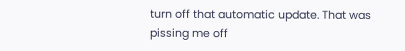turn off that automatic update. That was pissing me off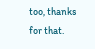too, thanks for that.